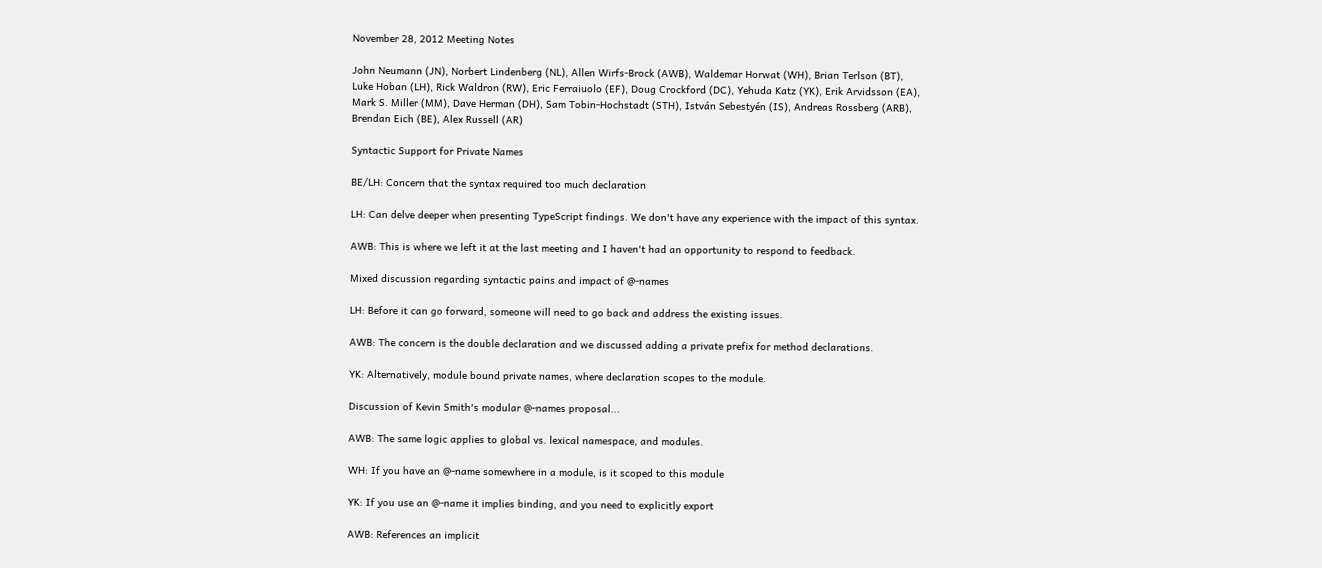November 28, 2012 Meeting Notes

John Neumann (JN), Norbert Lindenberg (NL), Allen Wirfs-Brock (AWB), Waldemar Horwat (WH), Brian Terlson (BT), Luke Hoban (LH), Rick Waldron (RW), Eric Ferraiuolo (EF), Doug Crockford (DC), Yehuda Katz (YK), Erik Arvidsson (EA), Mark S. Miller (MM), Dave Herman (DH), Sam Tobin-Hochstadt (STH), István Sebestyén (IS), Andreas Rossberg (ARB), Brendan Eich (BE), Alex Russell (AR)

Syntactic Support for Private Names

BE/LH: Concern that the syntax required too much declaration

LH: Can delve deeper when presenting TypeScript findings. We don't have any experience with the impact of this syntax.

AWB: This is where we left it at the last meeting and I haven't had an opportunity to respond to feedback.

Mixed discussion regarding syntactic pains and impact of @-names

LH: Before it can go forward, someone will need to go back and address the existing issues.

AWB: The concern is the double declaration and we discussed adding a private prefix for method declarations.

YK: Alternatively, module bound private names, where declaration scopes to the module.

Discussion of Kevin Smith's modular @-names proposal...

AWB: The same logic applies to global vs. lexical namespace, and modules.

WH: If you have an @-name somewhere in a module, is it scoped to this module

YK: If you use an @-name it implies binding, and you need to explicitly export

AWB: References an implicit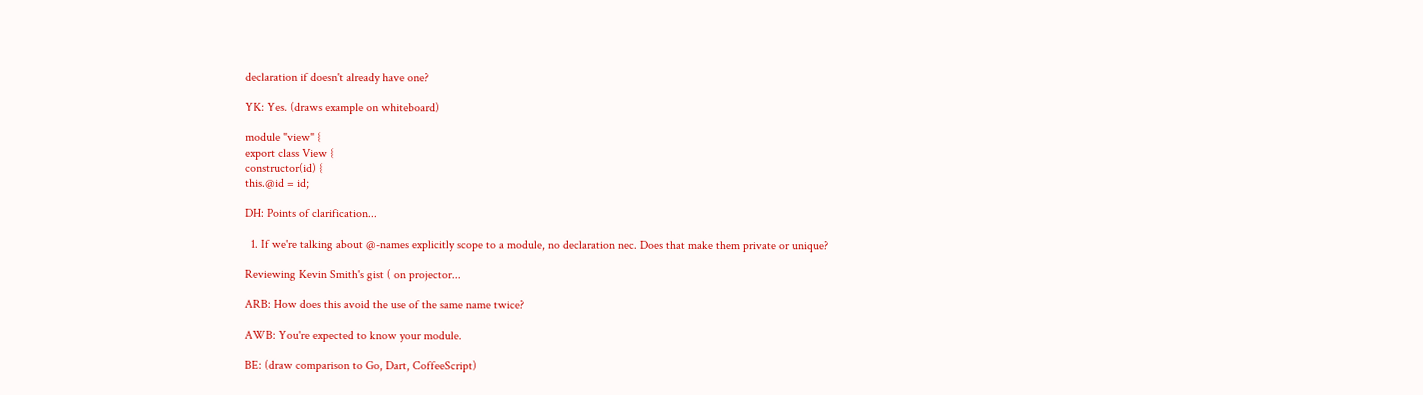declaration if doesn't already have one?

YK: Yes. (draws example on whiteboard)

module "view" {
export class View {
constructor(id) {
this.@id = id;

DH: Points of clarification...

  1. If we're talking about @-names explicitly scope to a module, no declaration nec. Does that make them private or unique?

Reviewing Kevin Smith's gist ( on projector...

ARB: How does this avoid the use of the same name twice?

AWB: You're expected to know your module.

BE: (draw comparison to Go, Dart, CoffeeScript)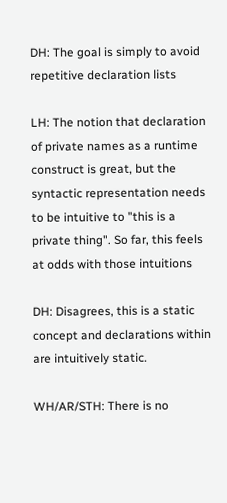DH: The goal is simply to avoid repetitive declaration lists

LH: The notion that declaration of private names as a runtime construct is great, but the syntactic representation needs to be intuitive to "this is a private thing". So far, this feels at odds with those intuitions

DH: Disagrees, this is a static concept and declarations within are intuitively static.

WH/AR/STH: There is no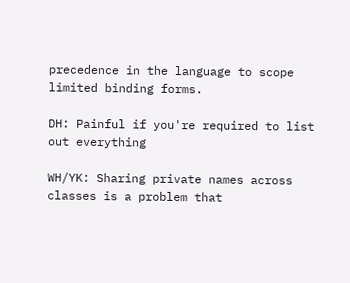precedence in the language to scope limited binding forms.

DH: Painful if you're required to list out everything

WH/YK: Sharing private names across classes is a problem that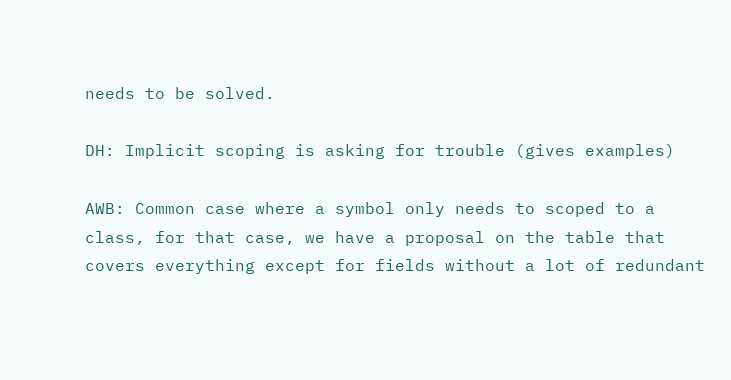needs to be solved.

DH: Implicit scoping is asking for trouble (gives examples)

AWB: Common case where a symbol only needs to scoped to a class, for that case, we have a proposal on the table that covers everything except for fields without a lot of redundant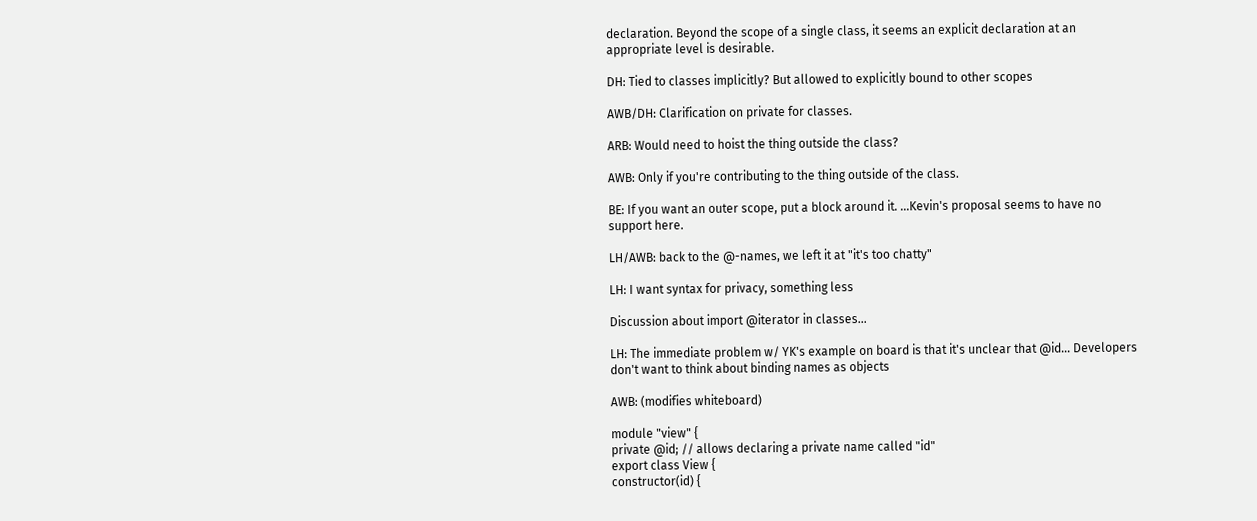declaration. Beyond the scope of a single class, it seems an explicit declaration at an appropriate level is desirable.

DH: Tied to classes implicitly? But allowed to explicitly bound to other scopes

AWB/DH: Clarification on private for classes.

ARB: Would need to hoist the thing outside the class?

AWB: Only if you're contributing to the thing outside of the class.

BE: If you want an outer scope, put a block around it. ...Kevin's proposal seems to have no support here.

LH/AWB: back to the @-names, we left it at "it's too chatty"

LH: I want syntax for privacy, something less

Discussion about import @iterator in classes...

LH: The immediate problem w/ YK's example on board is that it's unclear that @id... Developers don't want to think about binding names as objects

AWB: (modifies whiteboard)

module "view" {
private @id; // allows declaring a private name called "id"
export class View {
constructor(id) {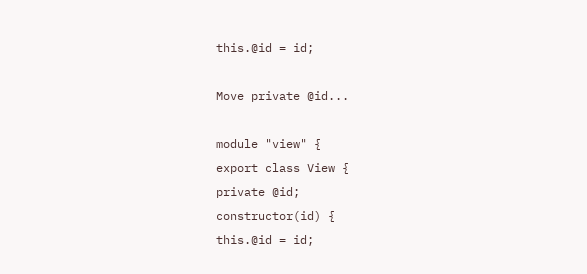this.@id = id;

Move private @id...

module "view" {
export class View {
private @id;
constructor(id) {
this.@id = id;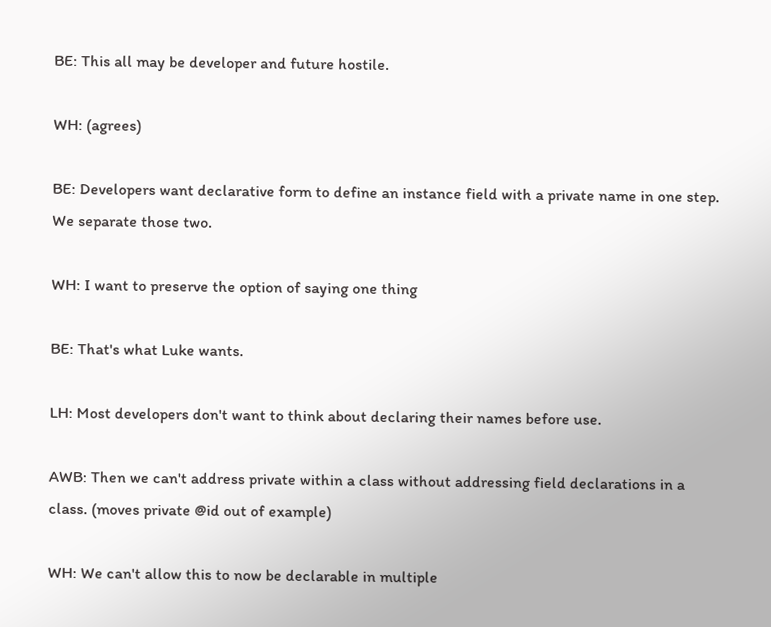BE: This all may be developer and future hostile.

WH: (agrees)

BE: Developers want declarative form to define an instance field with a private name in one step. We separate those two.

WH: I want to preserve the option of saying one thing

BE: That's what Luke wants.

LH: Most developers don't want to think about declaring their names before use.

AWB: Then we can't address private within a class without addressing field declarations in a class. (moves private @id out of example)

WH: We can't allow this to now be declarable in multiple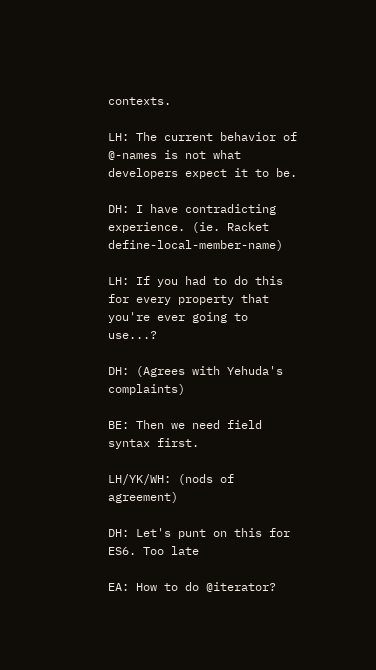contexts.

LH: The current behavior of @-names is not what developers expect it to be.

DH: I have contradicting experience. (ie. Racket define-local-member-name)

LH: If you had to do this for every property that you're ever going to use...?

DH: (Agrees with Yehuda's complaints)

BE: Then we need field syntax first.

LH/YK/WH: (nods of agreement)

DH: Let's punt on this for ES6. Too late

EA: How to do @iterator?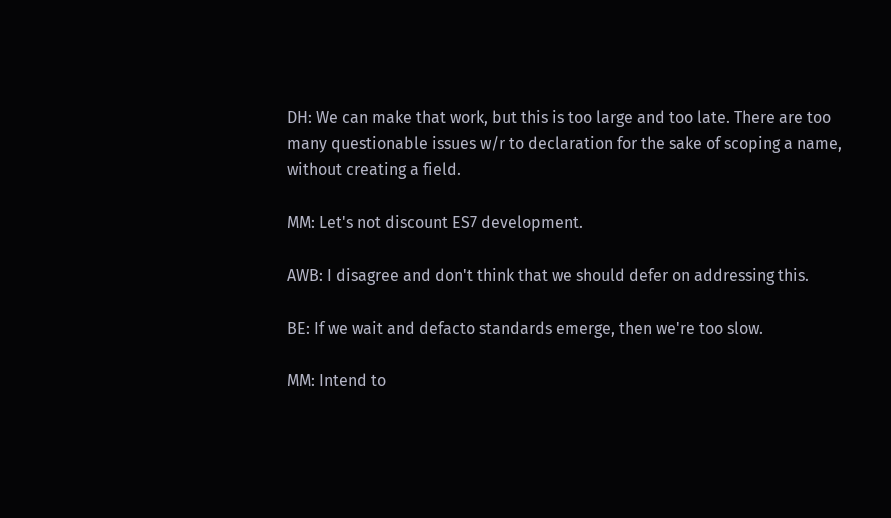DH: We can make that work, but this is too large and too late. There are too many questionable issues w/r to declaration for the sake of scoping a name, without creating a field.

MM: Let's not discount ES7 development.

AWB: I disagree and don't think that we should defer on addressing this.

BE: If we wait and defacto standards emerge, then we're too slow.

MM: Intend to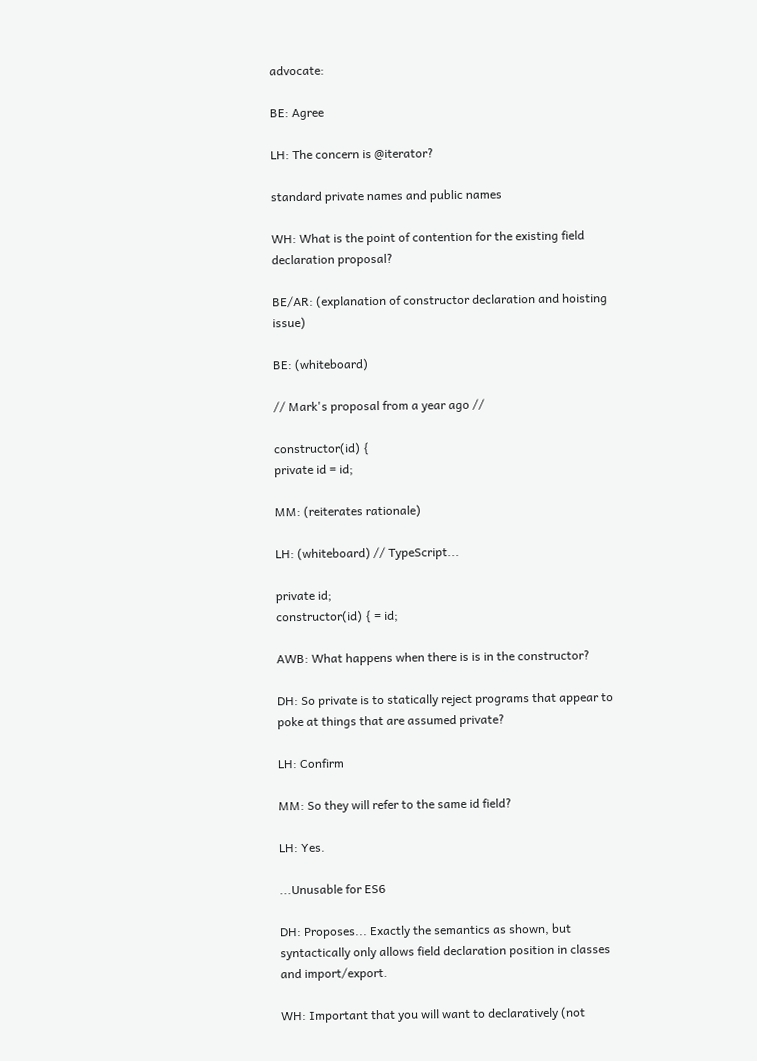advocate:

BE: Agree

LH: The concern is @iterator?

standard private names and public names

WH: What is the point of contention for the existing field declaration proposal?

BE/AR: (explanation of constructor declaration and hoisting issue)

BE: (whiteboard)

// Mark's proposal from a year ago //

constructor(id) {
private id = id;

MM: (reiterates rationale)

LH: (whiteboard) // TypeScript...

private id;
constructor(id) { = id;

AWB: What happens when there is is in the constructor?

DH: So private is to statically reject programs that appear to poke at things that are assumed private?

LH: Confirm

MM: So they will refer to the same id field?

LH: Yes.

...Unusable for ES6

DH: Proposes... Exactly the semantics as shown, but syntactically only allows field declaration position in classes and import/export.

WH: Important that you will want to declaratively (not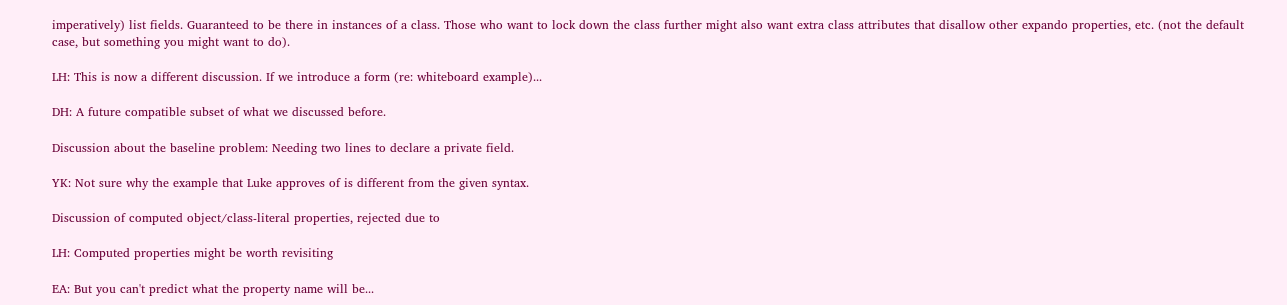imperatively) list fields. Guaranteed to be there in instances of a class. Those who want to lock down the class further might also want extra class attributes that disallow other expando properties, etc. (not the default case, but something you might want to do).

LH: This is now a different discussion. If we introduce a form (re: whiteboard example)...

DH: A future compatible subset of what we discussed before.

Discussion about the baseline problem: Needing two lines to declare a private field.

YK: Not sure why the example that Luke approves of is different from the given syntax.

Discussion of computed object/class-literal properties, rejected due to

LH: Computed properties might be worth revisiting

EA: But you can't predict what the property name will be...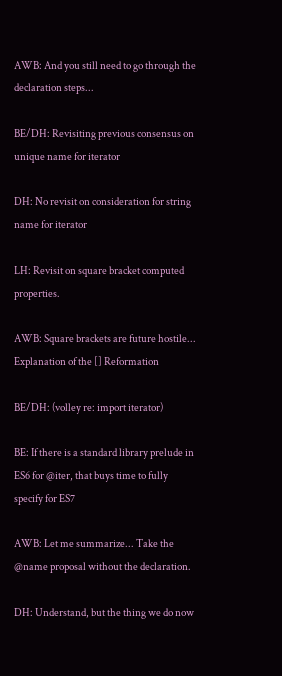AWB: And you still need to go through the declaration steps...

BE/DH: Revisiting previous consensus on unique name for iterator

DH: No revisit on consideration for string name for iterator

LH: Revisit on square bracket computed properties.

AWB: Square brackets are future hostile... Explanation of the [] Reformation

BE/DH: (volley re: import iterator)

BE: If there is a standard library prelude in ES6 for @iter, that buys time to fully specify for ES7

AWB: Let me summarize... Take the @name proposal without the declaration.

DH: Understand, but the thing we do now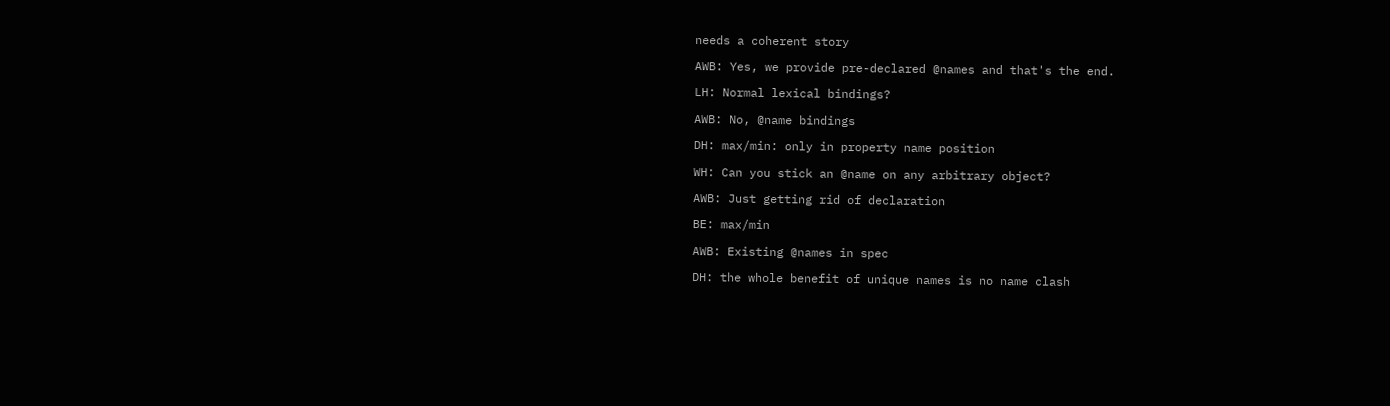needs a coherent story

AWB: Yes, we provide pre-declared @names and that's the end.

LH: Normal lexical bindings?

AWB: No, @name bindings

DH: max/min: only in property name position

WH: Can you stick an @name on any arbitrary object?

AWB: Just getting rid of declaration

BE: max/min

AWB: Existing @names in spec

DH: the whole benefit of unique names is no name clash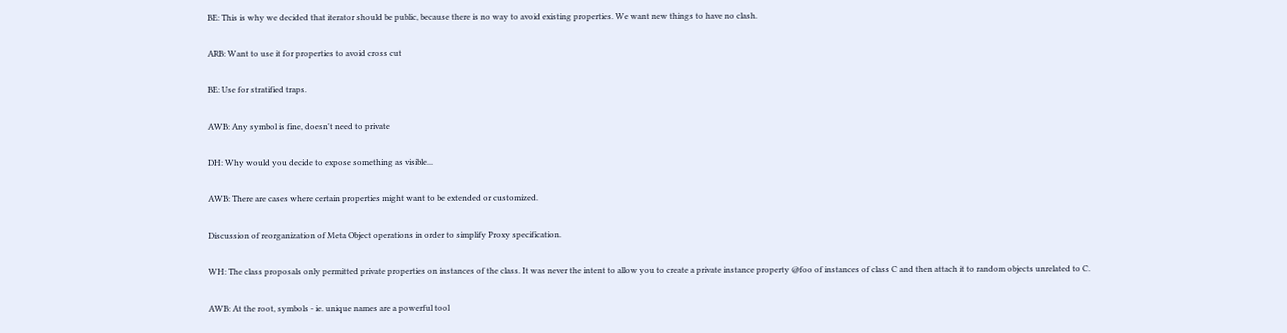BE: This is why we decided that iterator should be public, because there is no way to avoid existing properties. We want new things to have no clash.

ARB: Want to use it for properties to avoid cross cut

BE: Use for stratified traps.

AWB: Any symbol is fine, doesn't need to private

DH: Why would you decide to expose something as visible...

AWB: There are cases where certain properties might want to be extended or customized.

Discussion of reorganization of Meta Object operations in order to simplify Proxy specification.

WH: The class proposals only permitted private properties on instances of the class. It was never the intent to allow you to create a private instance property @foo of instances of class C and then attach it to random objects unrelated to C.

AWB: At the root, symbols - ie. unique names are a powerful tool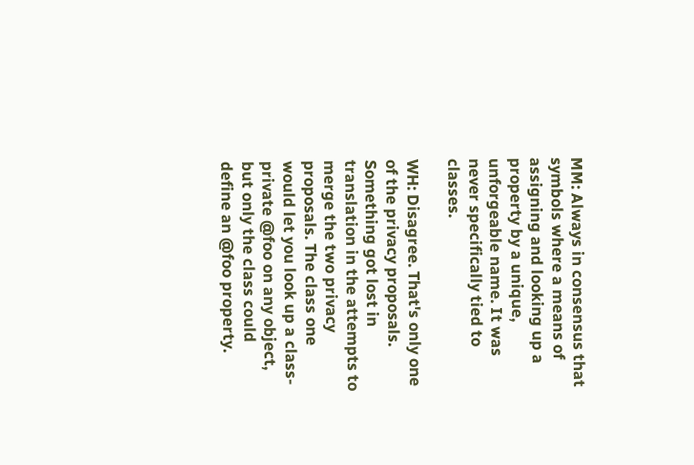MM: Always in consensus that symbols where a means of assigning and looking up a property by a unique, unforgeable name. It was never specifically tied to classes.

WH: Disagree. That's only one of the privacy proposals. Something got lost in translation in the attempts to merge the two privacy proposals. The class one would let you look up a class-private @foo on any object, but only the class could define an @foo property.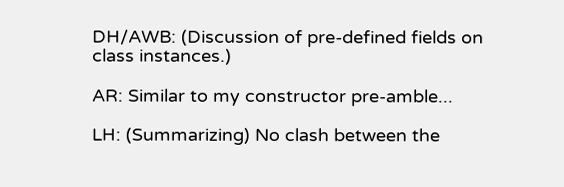DH/AWB: (Discussion of pre-defined fields on class instances.)

AR: Similar to my constructor pre-amble...

LH: (Summarizing) No clash between the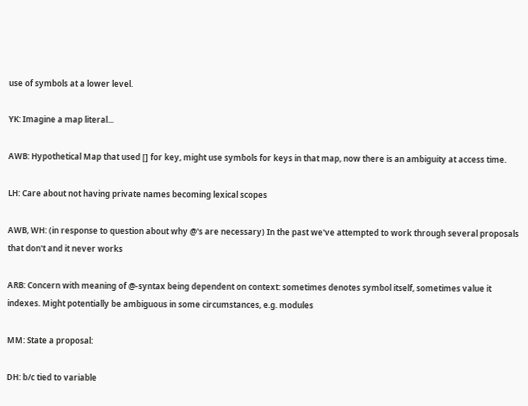use of symbols at a lower level.

YK: Imagine a map literal...

AWB: Hypothetical Map that used [] for key, might use symbols for keys in that map, now there is an ambiguity at access time.

LH: Care about not having private names becoming lexical scopes

AWB, WH: (in response to question about why @'s are necessary) In the past we've attempted to work through several proposals that don't and it never works

ARB: Concern with meaning of @-syntax being dependent on context: sometimes denotes symbol itself, sometimes value it indexes. Might potentially be ambiguous in some circumstances, e.g. modules

MM: State a proposal:

DH: b/c tied to variable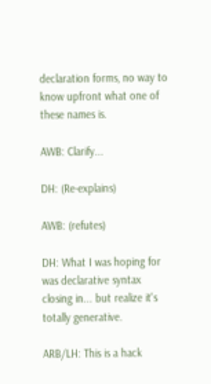declaration forms, no way to know upfront what one of these names is.

AWB: Clarify...

DH: (Re-explains)

AWB: (refutes)

DH: What I was hoping for was declarative syntax closing in... but realize it's totally generative.

ARB/LH: This is a hack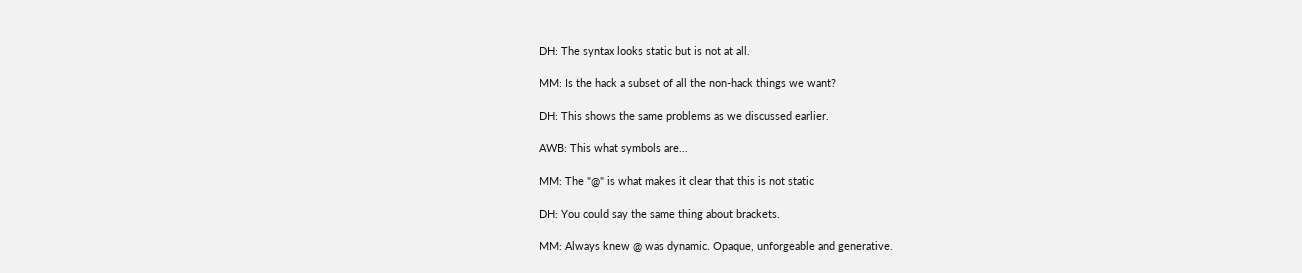DH: The syntax looks static but is not at all.

MM: Is the hack a subset of all the non-hack things we want?

DH: This shows the same problems as we discussed earlier.

AWB: This what symbols are...

MM: The "@" is what makes it clear that this is not static

DH: You could say the same thing about brackets.

MM: Always knew @ was dynamic. Opaque, unforgeable and generative.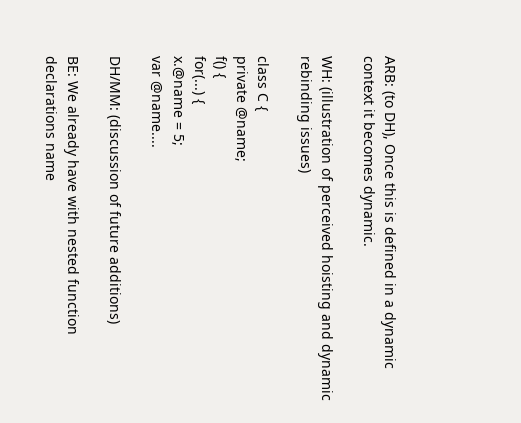ARB: (to DH), Once this is defined in a dynamic context it becomes dynamic.

WH: (illustration of perceived hoisting and dynamic rebinding issues)

class C {
private @name;
f() {
for(...) {
x.@name = 5;
var @name....

DH/MM: (discussion of future additions)

BE: We already have with nested function declarations name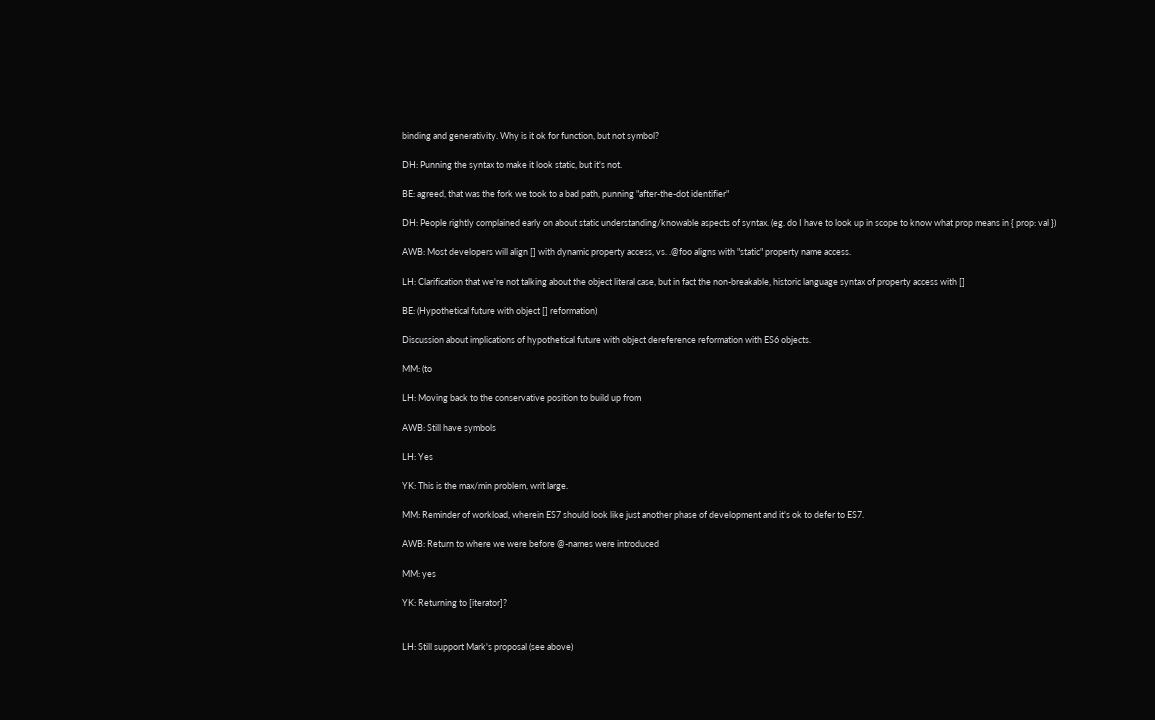binding and generativity. Why is it ok for function, but not symbol?

DH: Punning the syntax to make it look static, but it's not.

BE: agreed, that was the fork we took to a bad path, punning "after-the-dot identifier"

DH: People rightly complained early on about static understanding/knowable aspects of syntax. (eg. do I have to look up in scope to know what prop means in { prop: val })

AWB: Most developers will align [] with dynamic property access, vs. .@foo aligns with "static" property name access.

LH: Clarification that we're not talking about the object literal case, but in fact the non-breakable, historic language syntax of property access with []

BE: (Hypothetical future with object [] reformation)

Discussion about implications of hypothetical future with object dereference reformation with ES6 objects.

MM: (to

LH: Moving back to the conservative position to build up from

AWB: Still have symbols

LH: Yes

YK: This is the max/min problem, writ large.

MM: Reminder of workload, wherein ES7 should look like just another phase of development and it's ok to defer to ES7.

AWB: Return to where we were before @-names were introduced

MM: yes

YK: Returning to [iterator]?


LH: Still support Mark's proposal (see above)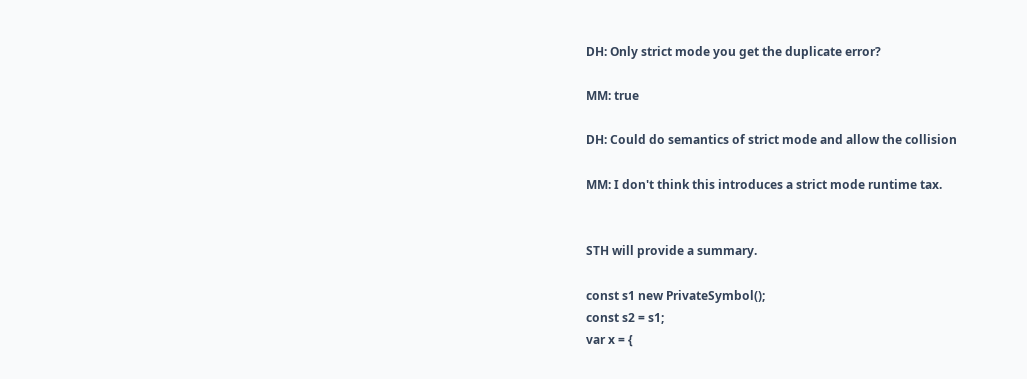DH: Only strict mode you get the duplicate error?

MM: true

DH: Could do semantics of strict mode and allow the collision

MM: I don't think this introduces a strict mode runtime tax.


STH will provide a summary.

const s1 new PrivateSymbol();
const s2 = s1;
var x = {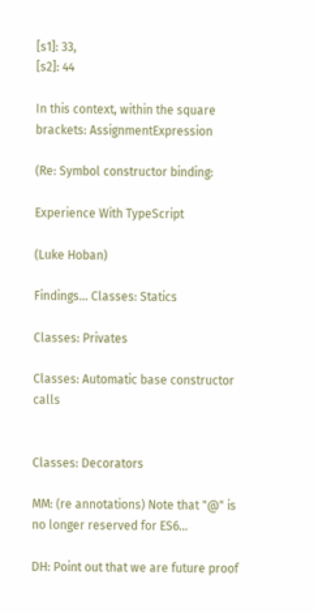[s1]: 33,
[s2]: 44

In this context, within the square brackets: AssignmentExpression

(Re: Symbol constructor binding:

Experience With TypeScript

(Luke Hoban)

Findings... Classes: Statics

Classes: Privates

Classes: Automatic base constructor calls


Classes: Decorators

MM: (re annotations) Note that "@" is no longer reserved for ES6...

DH: Point out that we are future proof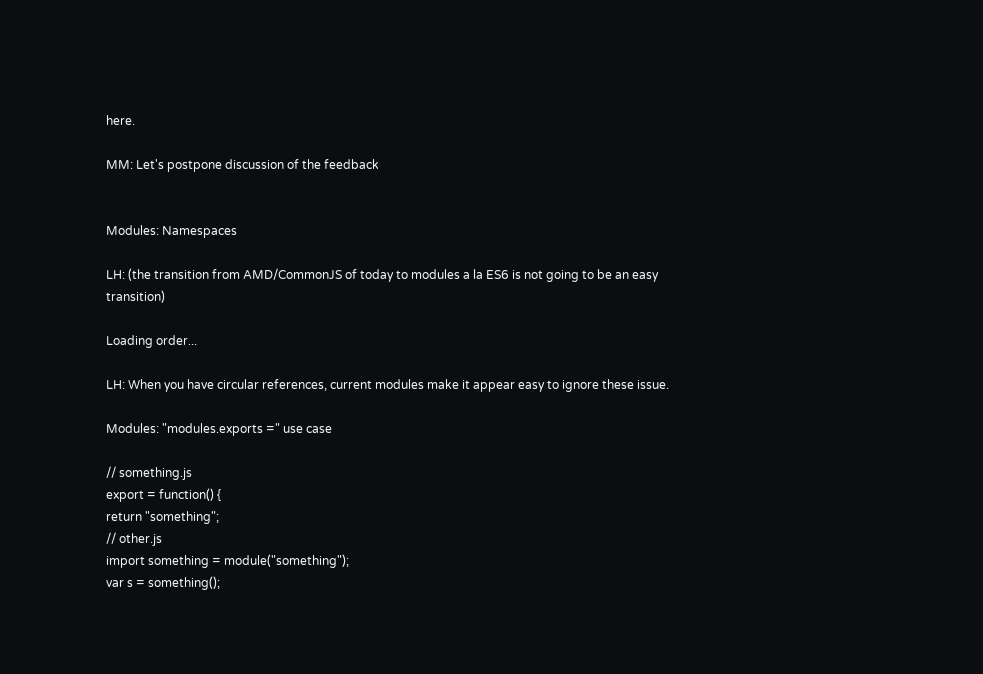here.

MM: Let's postpone discussion of the feedback


Modules: Namespaces

LH: (the transition from AMD/CommonJS of today to modules a la ES6 is not going to be an easy transition)

Loading order...

LH: When you have circular references, current modules make it appear easy to ignore these issue.

Modules: "modules.exports =" use case

// something.js
export = function() {
return "something";
// other.js
import something = module("something");
var s = something();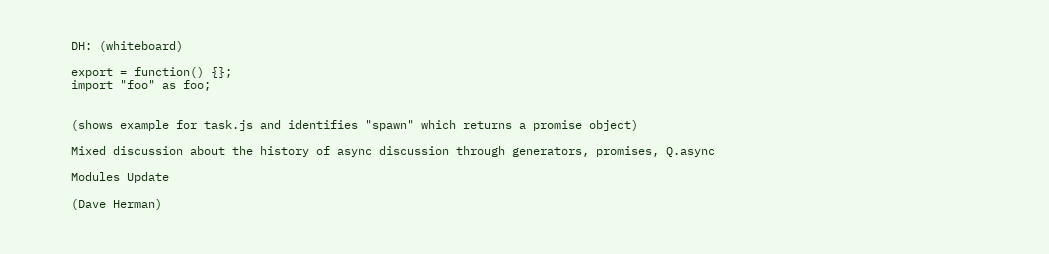DH: (whiteboard)

export = function() {};
import "foo" as foo;


(shows example for task.js and identifies "spawn" which returns a promise object)

Mixed discussion about the history of async discussion through generators, promises, Q.async

Modules Update

(Dave Herman)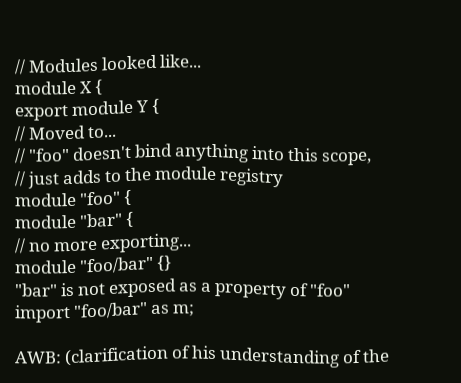// Modules looked like...
module X {
export module Y {
// Moved to...
// "foo" doesn't bind anything into this scope,
// just adds to the module registry
module "foo" {
module "bar" {
// no more exporting...
module "foo/bar" {}
"bar" is not exposed as a property of "foo"
import "foo/bar" as m;

AWB: (clarification of his understanding of the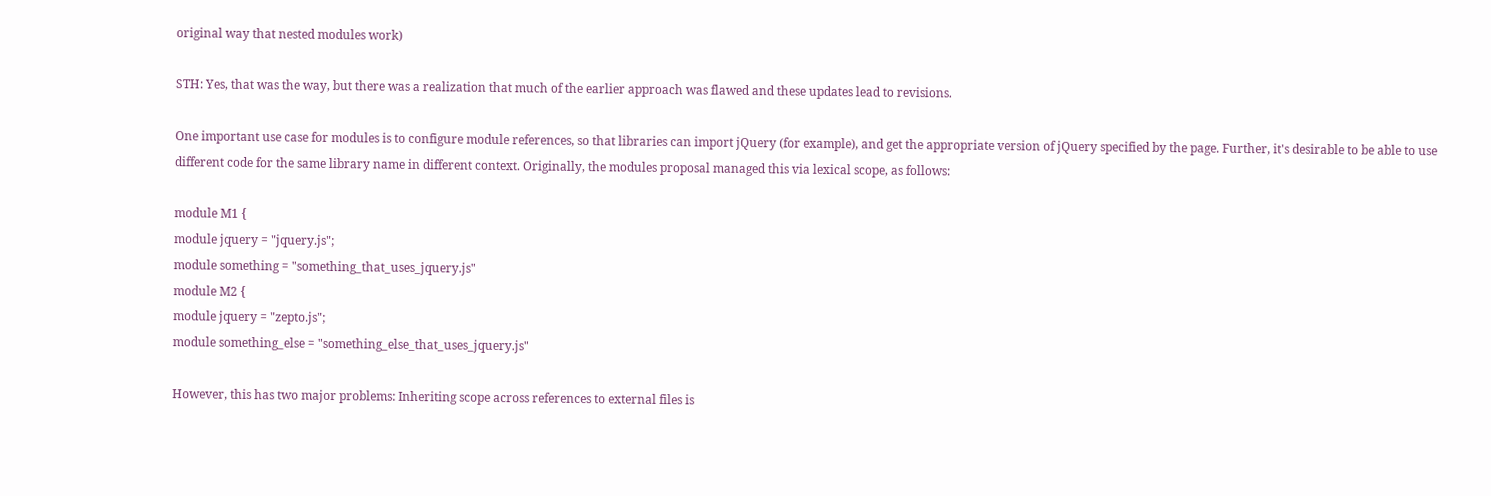original way that nested modules work)

STH: Yes, that was the way, but there was a realization that much of the earlier approach was flawed and these updates lead to revisions.

One important use case for modules is to configure module references, so that libraries can import jQuery (for example), and get the appropriate version of jQuery specified by the page. Further, it's desirable to be able to use different code for the same library name in different context. Originally, the modules proposal managed this via lexical scope, as follows:

module M1 {
module jquery = "jquery.js";
module something = "something_that_uses_jquery.js"
module M2 {
module jquery = "zepto.js";
module something_else = "something_else_that_uses_jquery.js"

However, this has two major problems: Inheriting scope across references to external files is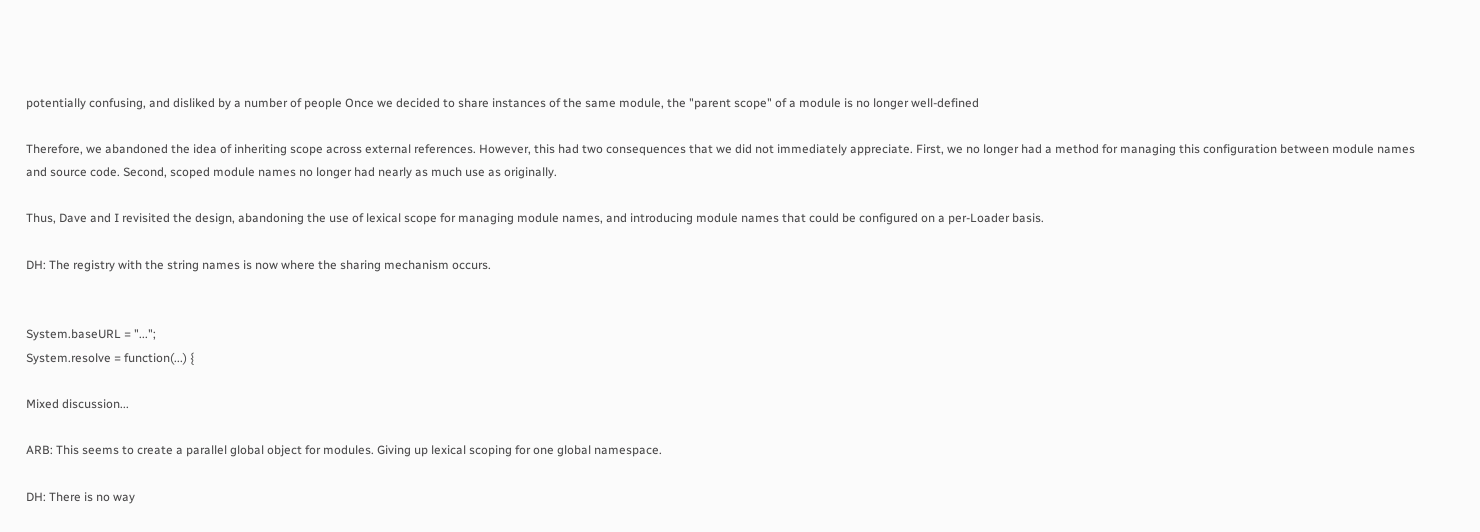potentially confusing, and disliked by a number of people Once we decided to share instances of the same module, the "parent scope" of a module is no longer well-defined

Therefore, we abandoned the idea of inheriting scope across external references. However, this had two consequences that we did not immediately appreciate. First, we no longer had a method for managing this configuration between module names and source code. Second, scoped module names no longer had nearly as much use as originally.

Thus, Dave and I revisited the design, abandoning the use of lexical scope for managing module names, and introducing module names that could be configured on a per-Loader basis.

DH: The registry with the string names is now where the sharing mechanism occurs.


System.baseURL = "...";
System.resolve = function(...) {

Mixed discussion...

ARB: This seems to create a parallel global object for modules. Giving up lexical scoping for one global namespace.

DH: There is no way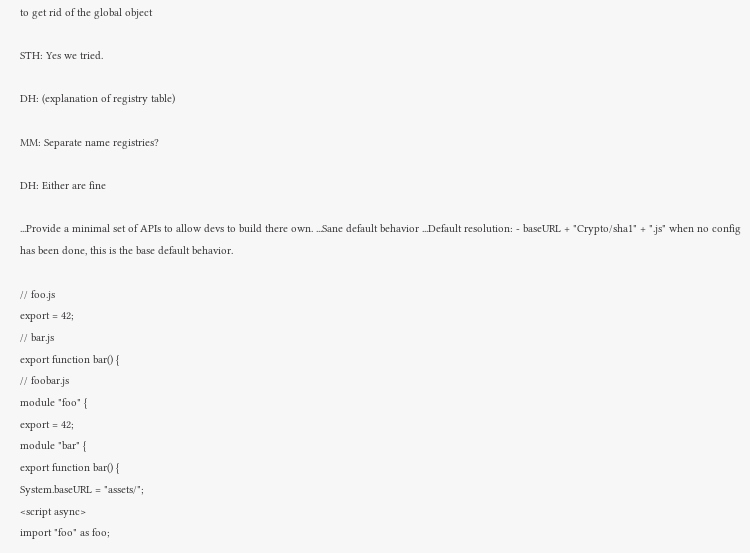to get rid of the global object

STH: Yes we tried.

DH: (explanation of registry table)

MM: Separate name registries?

DH: Either are fine

...Provide a minimal set of APIs to allow devs to build there own. ...Sane default behavior ...Default resolution: - baseURL + "Crypto/sha1" + ".js" when no config has been done, this is the base default behavior.

// foo.js
export = 42;
// bar.js
export function bar() {
// foobar.js
module "foo" {
export = 42;
module "bar" {
export function bar() {
System.baseURL = "assets/";
<script async>
import "foo" as foo;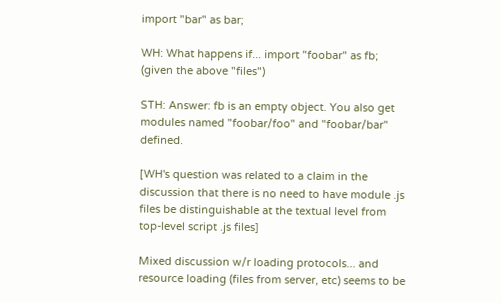import "bar" as bar;

WH: What happens if... import "foobar" as fb; (given the above "files")

STH: Answer: fb is an empty object. You also get modules named "foobar/foo" and "foobar/bar" defined.

[WH's question was related to a claim in the discussion that there is no need to have module .js files be distinguishable at the textual level from top-level script .js files]

Mixed discussion w/r loading protocols... and resource loading (files from server, etc) seems to be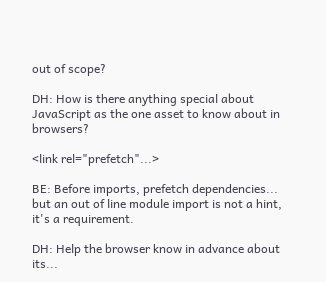out of scope?

DH: How is there anything special about JavaScript as the one asset to know about in browsers?

<link rel="prefetch"...>

BE: Before imports, prefetch dependencies... but an out of line module import is not a hint, it's a requirement.

DH: Help the browser know in advance about its...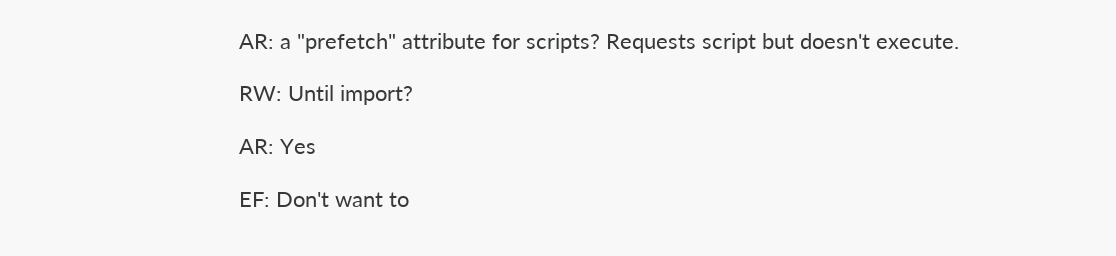AR: a "prefetch" attribute for scripts? Requests script but doesn't execute.

RW: Until import?

AR: Yes

EF: Don't want to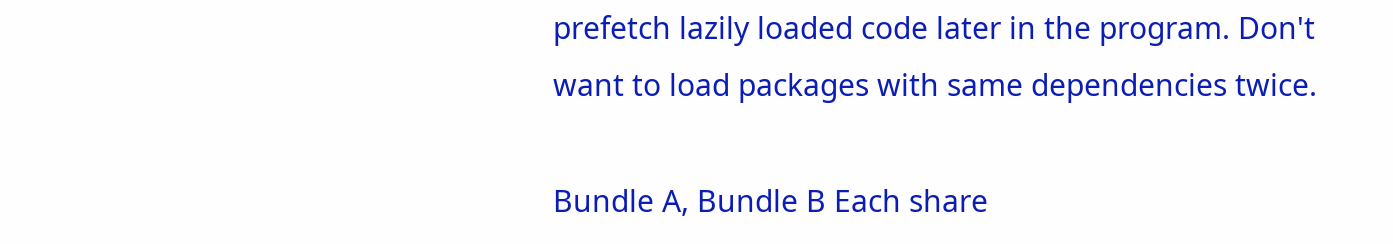prefetch lazily loaded code later in the program. Don't want to load packages with same dependencies twice.

Bundle A, Bundle B Each share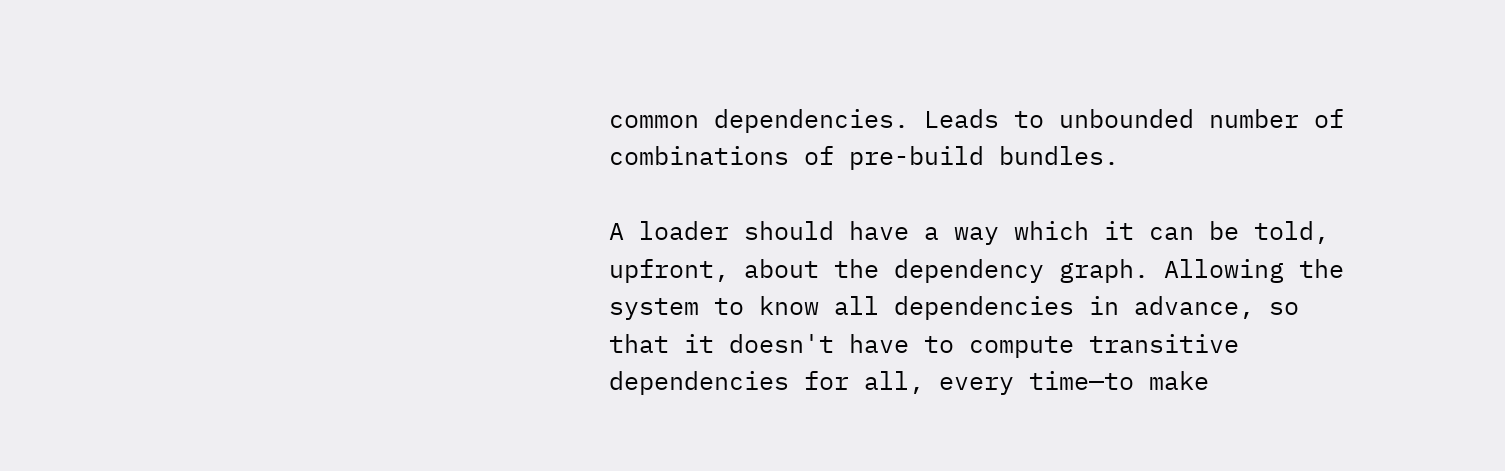common dependencies. Leads to unbounded number of combinations of pre-build bundles.

A loader should have a way which it can be told, upfront, about the dependency graph. Allowing the system to know all dependencies in advance, so that it doesn't have to compute transitive dependencies for all, every time—to make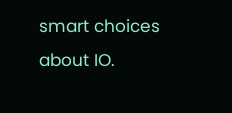smart choices about IO.